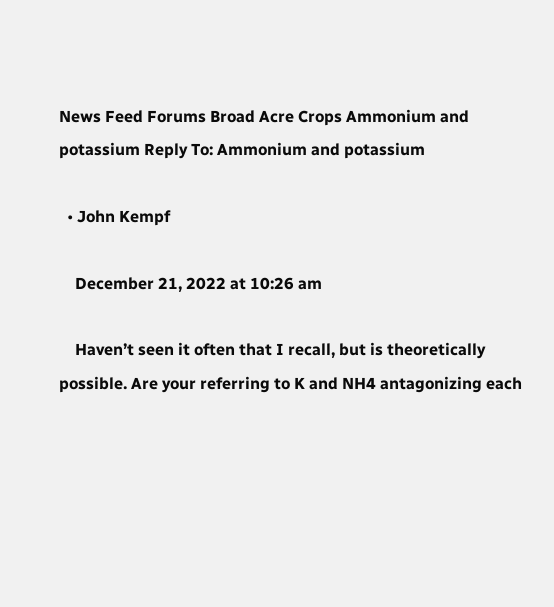News Feed Forums Broad Acre Crops Ammonium and potassium Reply To: Ammonium and potassium

  • John Kempf

    December 21, 2022 at 10:26 am

    Haven’t seen it often that I recall, but is theoretically possible. Are your referring to K and NH4 antagonizing each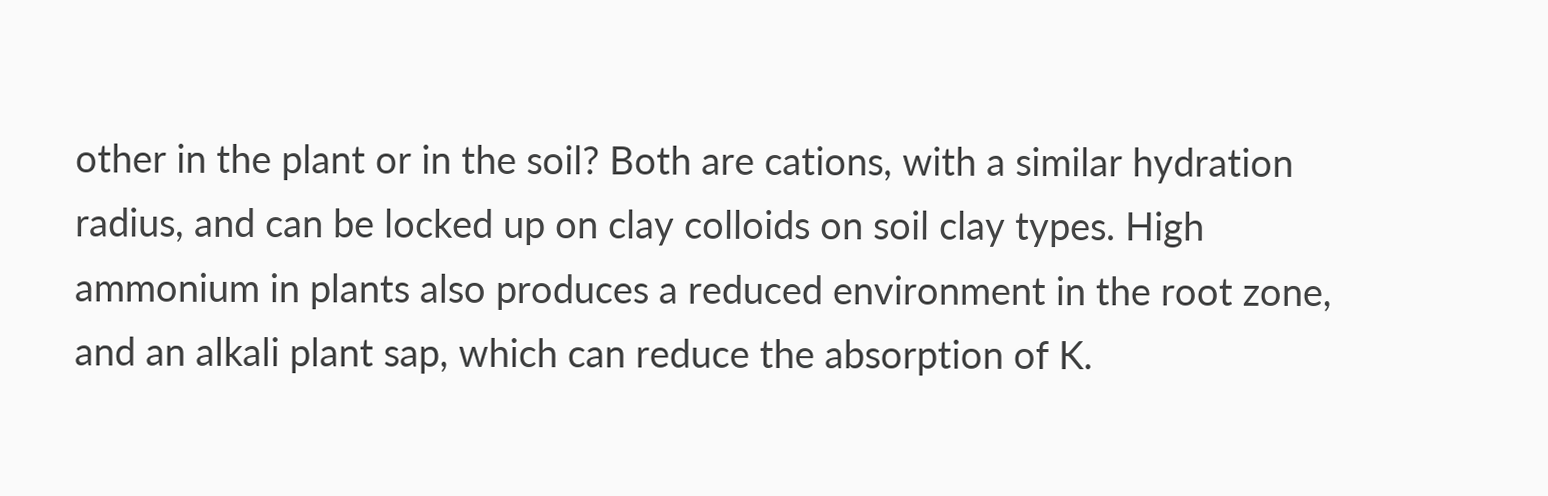other in the plant or in the soil? Both are cations, with a similar hydration radius, and can be locked up on clay colloids on soil clay types. High ammonium in plants also produces a reduced environment in the root zone, and an alkali plant sap, which can reduce the absorption of K.